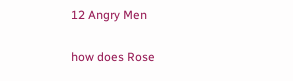12 Angry Men

how does Rose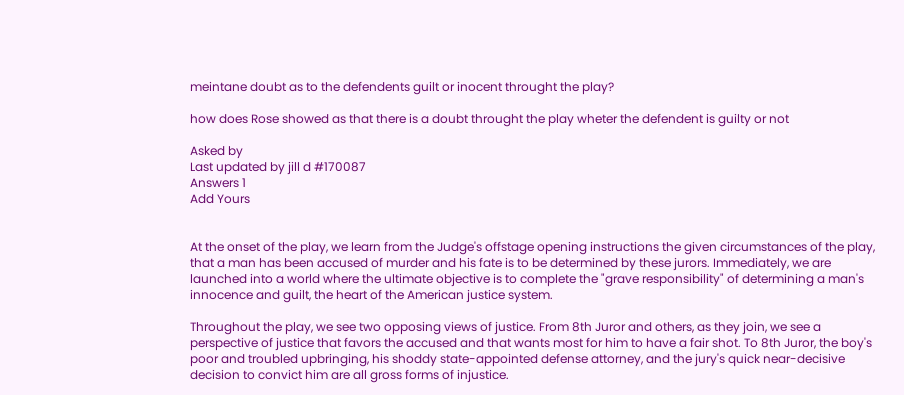meintane doubt as to the defendents guilt or inocent throught the play?

how does Rose showed as that there is a doubt throught the play wheter the defendent is guilty or not

Asked by
Last updated by jill d #170087
Answers 1
Add Yours


At the onset of the play, we learn from the Judge's offstage opening instructions the given circumstances of the play, that a man has been accused of murder and his fate is to be determined by these jurors. Immediately, we are launched into a world where the ultimate objective is to complete the "grave responsibility" of determining a man's innocence and guilt, the heart of the American justice system.

Throughout the play, we see two opposing views of justice. From 8th Juror and others, as they join, we see a perspective of justice that favors the accused and that wants most for him to have a fair shot. To 8th Juror, the boy's poor and troubled upbringing, his shoddy state-appointed defense attorney, and the jury's quick near-decisive decision to convict him are all gross forms of injustice.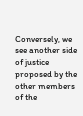Conversely, we see another side of justice proposed by the other members of the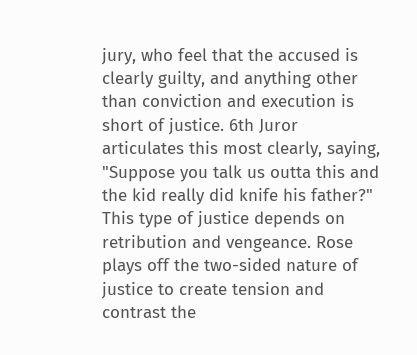jury, who feel that the accused is clearly guilty, and anything other than conviction and execution is short of justice. 6th Juror articulates this most clearly, saying, "Suppose you talk us outta this and the kid really did knife his father?" This type of justice depends on retribution and vengeance. Rose plays off the two-sided nature of justice to create tension and contrast the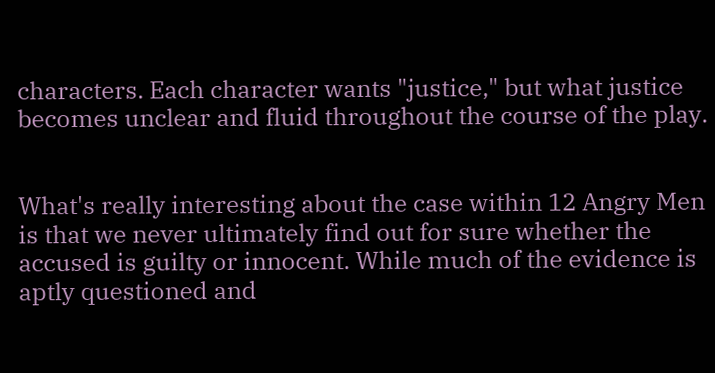characters. Each character wants "justice," but what justice becomes unclear and fluid throughout the course of the play.


What's really interesting about the case within 12 Angry Men is that we never ultimately find out for sure whether the accused is guilty or innocent. While much of the evidence is aptly questioned and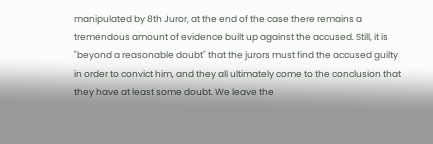manipulated by 8th Juror, at the end of the case there remains a tremendous amount of evidence built up against the accused. Still, it is "beyond a reasonable doubt" that the jurors must find the accused guilty in order to convict him, and they all ultimately come to the conclusion that they have at least some doubt. We leave the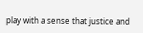play with a sense that justice and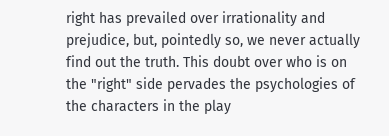right has prevailed over irrationality and prejudice, but, pointedly so, we never actually find out the truth. This doubt over who is on the "right" side pervades the psychologies of the characters in the play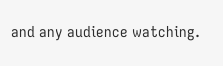and any audience watching.